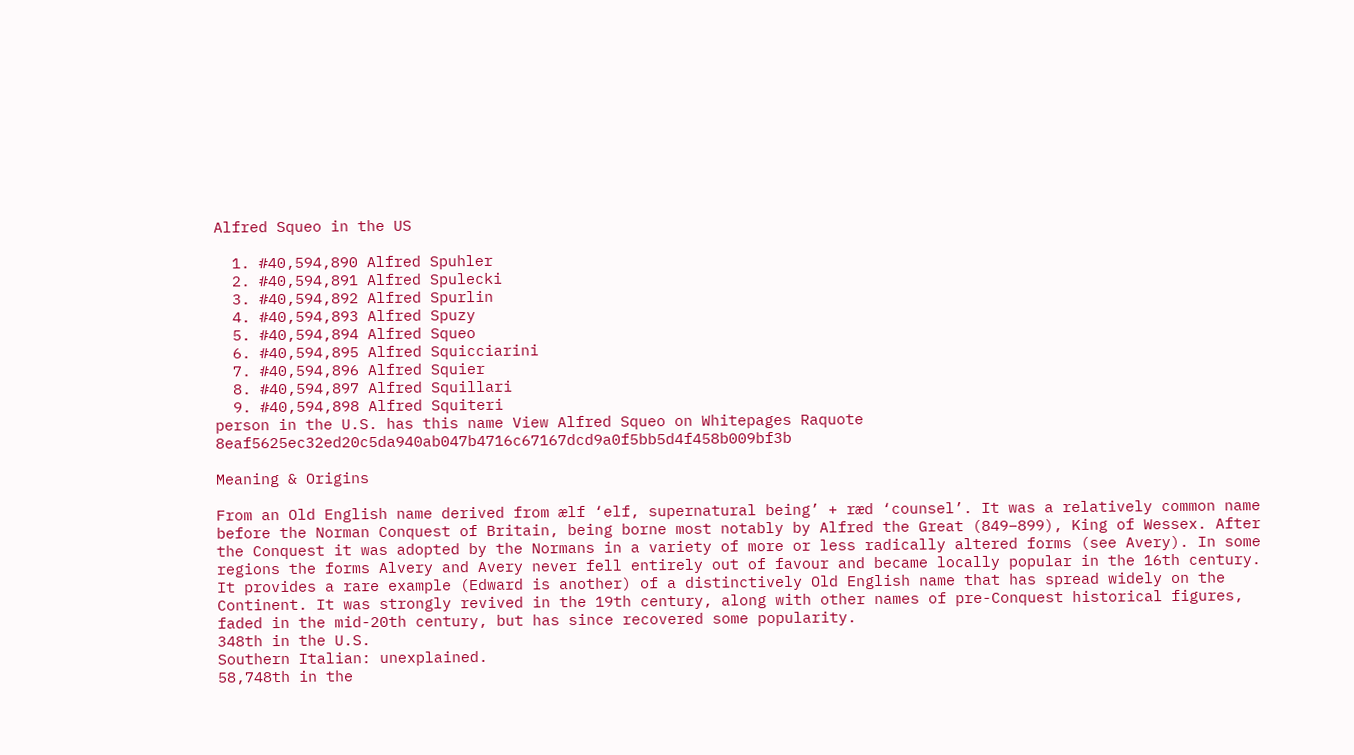Alfred Squeo in the US

  1. #40,594,890 Alfred Spuhler
  2. #40,594,891 Alfred Spulecki
  3. #40,594,892 Alfred Spurlin
  4. #40,594,893 Alfred Spuzy
  5. #40,594,894 Alfred Squeo
  6. #40,594,895 Alfred Squicciarini
  7. #40,594,896 Alfred Squier
  8. #40,594,897 Alfred Squillari
  9. #40,594,898 Alfred Squiteri
person in the U.S. has this name View Alfred Squeo on Whitepages Raquote 8eaf5625ec32ed20c5da940ab047b4716c67167dcd9a0f5bb5d4f458b009bf3b

Meaning & Origins

From an Old English name derived from ælf ‘elf, supernatural being’ + ræd ‘counsel’. It was a relatively common name before the Norman Conquest of Britain, being borne most notably by Alfred the Great (849–899), King of Wessex. After the Conquest it was adopted by the Normans in a variety of more or less radically altered forms (see Avery). In some regions the forms Alvery and Avery never fell entirely out of favour and became locally popular in the 16th century. It provides a rare example (Edward is another) of a distinctively Old English name that has spread widely on the Continent. It was strongly revived in the 19th century, along with other names of pre-Conquest historical figures, faded in the mid-20th century, but has since recovered some popularity.
348th in the U.S.
Southern Italian: unexplained.
58,748th in the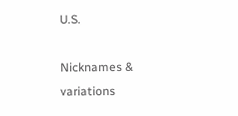U.S.

Nicknames & variations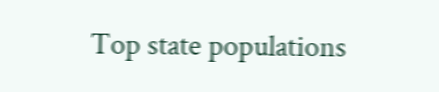Top state populations